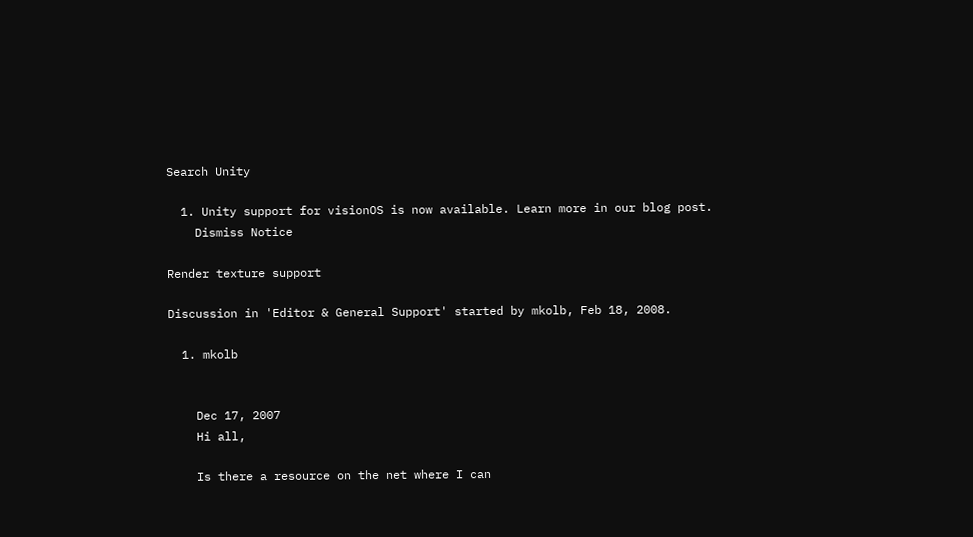Search Unity

  1. Unity support for visionOS is now available. Learn more in our blog post.
    Dismiss Notice

Render texture support

Discussion in 'Editor & General Support' started by mkolb, Feb 18, 2008.

  1. mkolb


    Dec 17, 2007
    Hi all,

    Is there a resource on the net where I can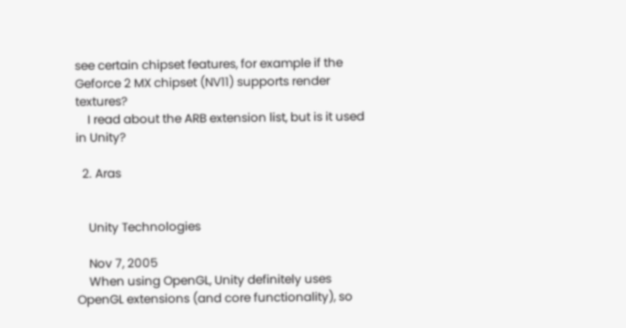see certain chipset features, for example if the Geforce 2 MX chipset (NV11) supports render textures?
    I read about the ARB extension list, but is it used in Unity?

  2. Aras


    Unity Technologies

    Nov 7, 2005
    When using OpenGL, Unity definitely uses OpenGL extensions (and core functionality), so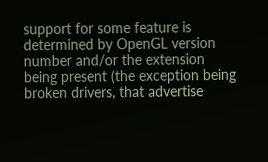support for some feature is determined by OpenGL version number and/or the extension being present (the exception being broken drivers, that advertise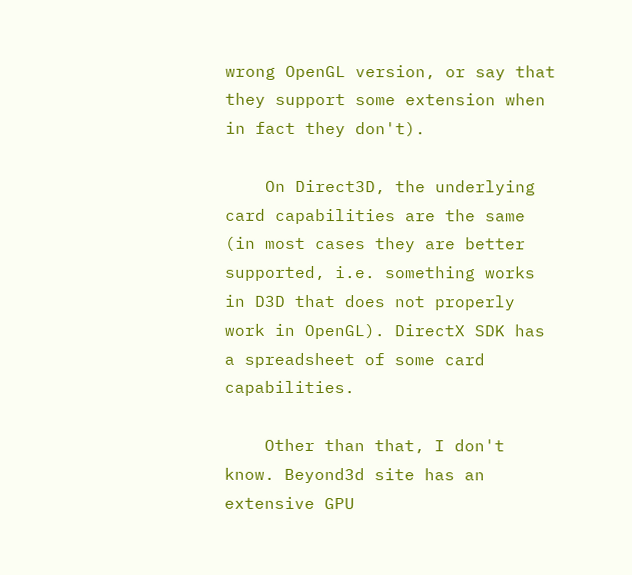wrong OpenGL version, or say that they support some extension when in fact they don't).

    On Direct3D, the underlying card capabilities are the same (in most cases they are better supported, i.e. something works in D3D that does not properly work in OpenGL). DirectX SDK has a spreadsheet of some card capabilities.

    Other than that, I don't know. Beyond3d site has an extensive GPU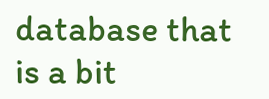database that is a bit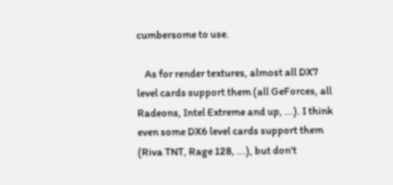cumbersome to use.

    As for render textures, almost all DX7 level cards support them (all GeForces, all Radeons, Intel Extreme and up, ...). I think even some DX6 level cards support them (Riva TNT, Rage 128, ...), but don't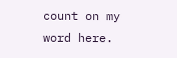count on my word here.